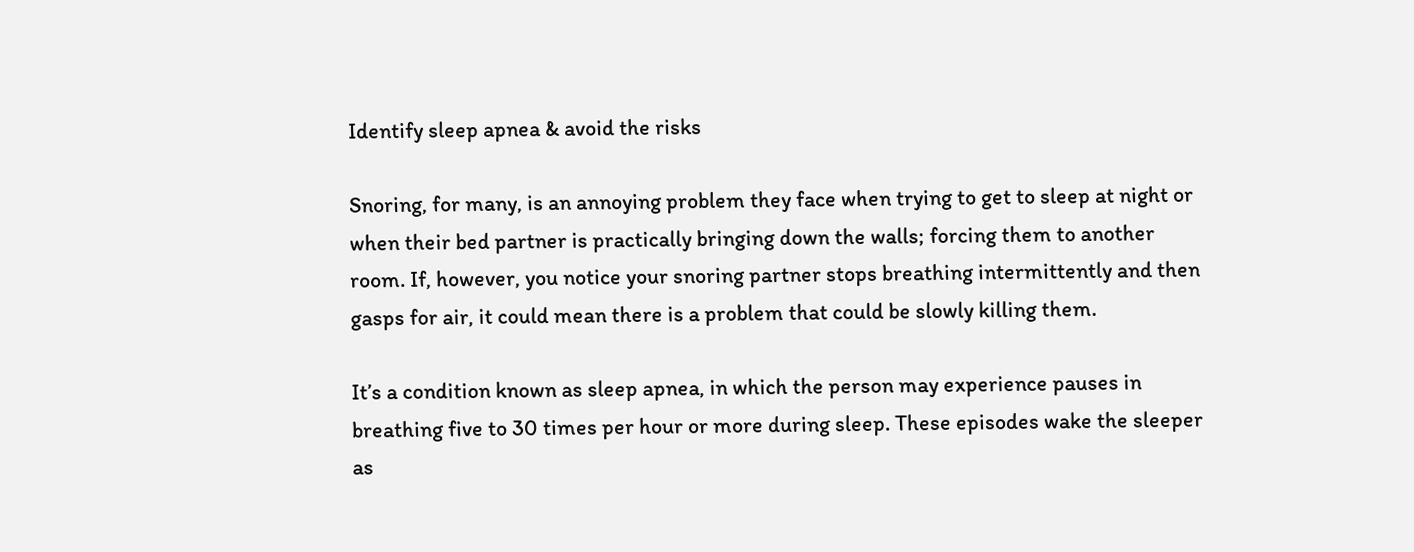Identify sleep apnea & avoid the risks

Snoring, for many, is an annoying problem they face when trying to get to sleep at night or when their bed partner is practically bringing down the walls; forcing them to another room. If, however, you notice your snoring partner stops breathing intermittently and then gasps for air, it could mean there is a problem that could be slowly killing them.

It’s a condition known as sleep apnea, in which the person may experience pauses in breathing five to 30 times per hour or more during sleep. These episodes wake the sleeper as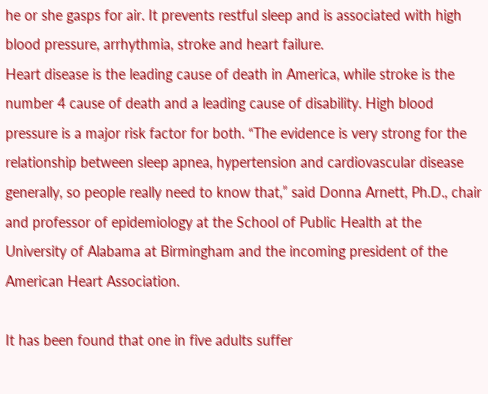he or she gasps for air. It prevents restful sleep and is associated with high blood pressure, arrhythmia, stroke and heart failure.
Heart disease is the leading cause of death in America, while stroke is the number 4 cause of death and a leading cause of disability. High blood pressure is a major risk factor for both. “The evidence is very strong for the relationship between sleep apnea, hypertension and cardiovascular disease generally, so people really need to know that,” said Donna Arnett, Ph.D., chair and professor of epidemiology at the School of Public Health at the University of Alabama at Birmingham and the incoming president of the American Heart Association.

It has been found that one in five adults suffer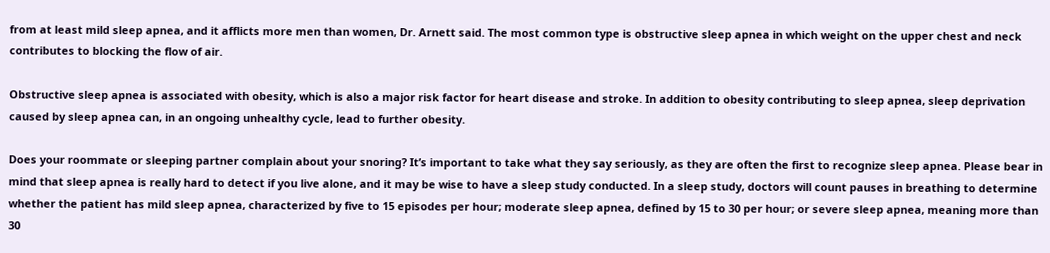from at least mild sleep apnea, and it afflicts more men than women, Dr. Arnett said. The most common type is obstructive sleep apnea in which weight on the upper chest and neck contributes to blocking the flow of air.

Obstructive sleep apnea is associated with obesity, which is also a major risk factor for heart disease and stroke. In addition to obesity contributing to sleep apnea, sleep deprivation caused by sleep apnea can, in an ongoing unhealthy cycle, lead to further obesity.

Does your roommate or sleeping partner complain about your snoring? It’s important to take what they say seriously, as they are often the first to recognize sleep apnea. Please bear in mind that sleep apnea is really hard to detect if you live alone, and it may be wise to have a sleep study conducted. In a sleep study, doctors will count pauses in breathing to determine whether the patient has mild sleep apnea, characterized by five to 15 episodes per hour; moderate sleep apnea, defined by 15 to 30 per hour; or severe sleep apnea, meaning more than 30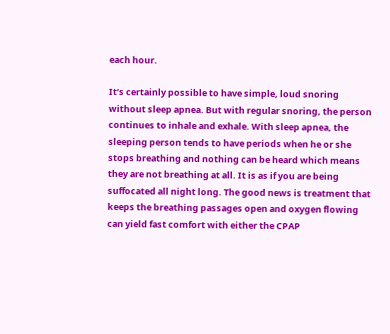each hour.

It’s certainly possible to have simple, loud snoring without sleep apnea. But with regular snoring, the person continues to inhale and exhale. With sleep apnea, the sleeping person tends to have periods when he or she stops breathing and nothing can be heard which means they are not breathing at all. It is as if you are being suffocated all night long. The good news is treatment that keeps the breathing passages open and oxygen flowing can yield fast comfort with either the CPAP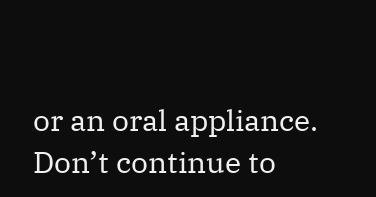or an oral appliance. Don’t continue to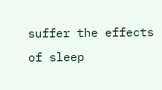suffer the effects of sleep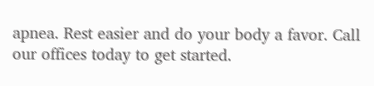apnea. Rest easier and do your body a favor. Call our offices today to get started.